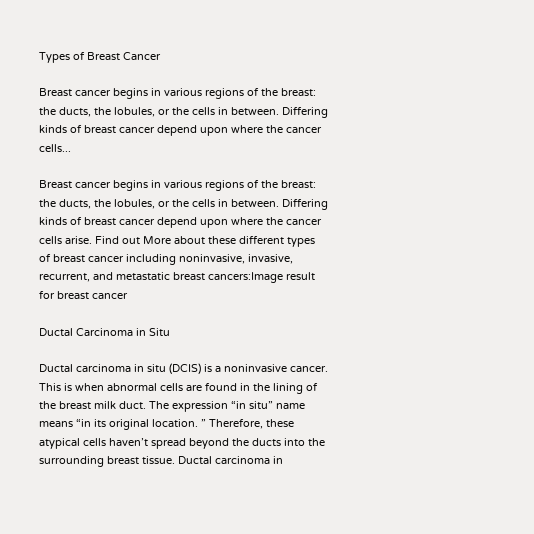Types of Breast Cancer

Breast cancer begins in various regions of the breast: the ducts, the lobules, or the cells in between. Differing kinds of breast cancer depend upon where the cancer cells...

Breast cancer begins in various regions of the breast: the ducts, the lobules, or the cells in between. Differing kinds of breast cancer depend upon where the cancer cells arise. Find out More about these different types of breast cancer including noninvasive, invasive, recurrent, and metastatic breast cancers:Image result for breast cancer

Ductal Carcinoma in Situ

Ductal carcinoma in situ (DCIS) is a noninvasive cancer. This is when abnormal cells are found in the lining of the breast milk duct. The expression “in situ” name means “in its original location. ” Therefore, these atypical cells haven’t spread beyond the ducts into the surrounding breast tissue. Ductal carcinoma in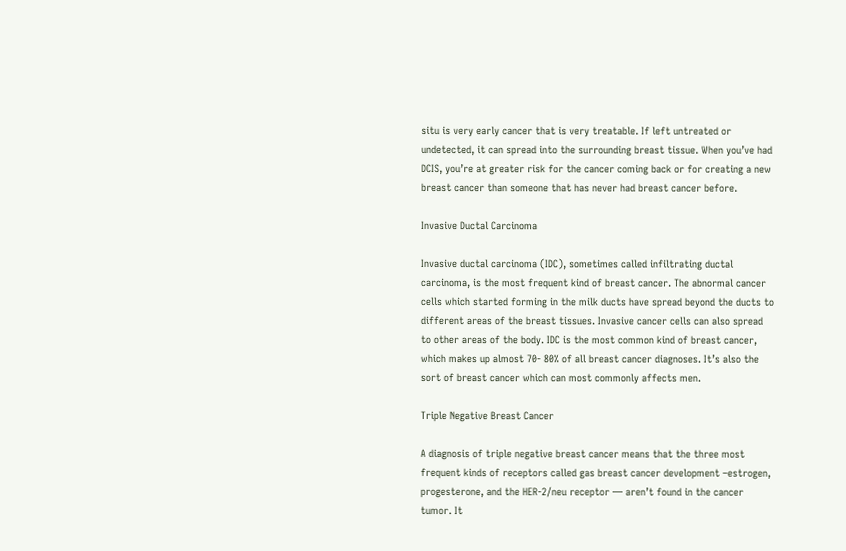situ is very early cancer that is very treatable. If left untreated or undetected, it can spread into the surrounding breast tissue. When you’ve had DCIS, you’re at greater risk for the cancer coming back or for creating a new breast cancer than someone that has never had breast cancer before.

Invasive Ductal Carcinoma

Invasive ductal carcinoma (IDC), sometimes called infiltrating ductal carcinoma, is the most frequent kind of breast cancer. The abnormal cancer cells which started forming in the milk ducts have spread beyond the ducts to different areas of the breast tissues. Invasive cancer cells can also spread to other areas of the body. IDC is the most common kind of breast cancer, which makes up almost 70- 80% of all breast cancer diagnoses. It’s also the sort of breast cancer which can most commonly affects men.

Triple Negative Breast Cancer

A diagnosis of triple negative breast cancer means that the three most frequent kinds of receptors called gas breast cancer development –estrogen, progesterone, and the HER-2/neu receptor — aren’t found in the cancer tumor. It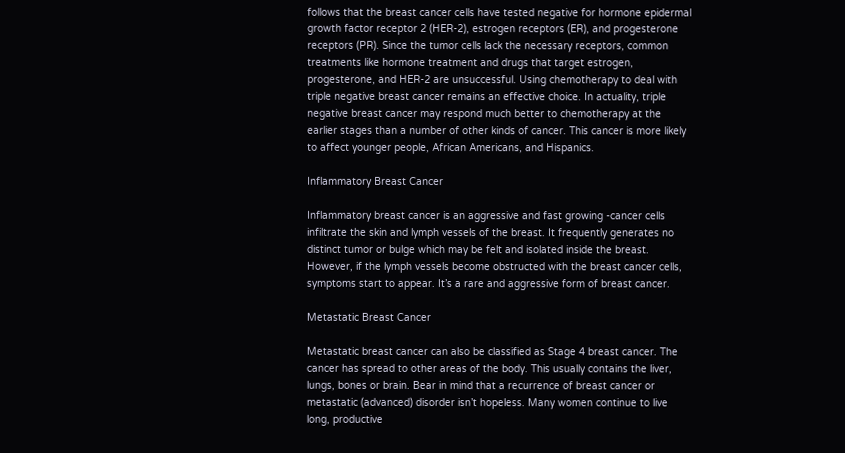follows that the breast cancer cells have tested negative for hormone epidermal growth factor receptor 2 (HER-2), estrogen receptors (ER), and progesterone receptors (PR). Since the tumor cells lack the necessary receptors, common treatments like hormone treatment and drugs that target estrogen, progesterone, and HER-2 are unsuccessful. Using chemotherapy to deal with triple negative breast cancer remains an effective choice. In actuality, triple negative breast cancer may respond much better to chemotherapy at the earlier stages than a number of other kinds of cancer. This cancer is more likely to affect younger people, African Americans, and Hispanics.

Inflammatory Breast Cancer

Inflammatory breast cancer is an aggressive and fast growing -cancer cells infiltrate the skin and lymph vessels of the breast. It frequently generates no distinct tumor or bulge which may be felt and isolated inside the breast. However, if the lymph vessels become obstructed with the breast cancer cells, symptoms start to appear. It’s a rare and aggressive form of breast cancer.

Metastatic Breast Cancer

Metastatic breast cancer can also be classified as Stage 4 breast cancer. The cancer has spread to other areas of the body. This usually contains the liver, lungs, bones or brain. Bear in mind that a recurrence of breast cancer or metastatic (advanced) disorder isn’t hopeless. Many women continue to live long, productive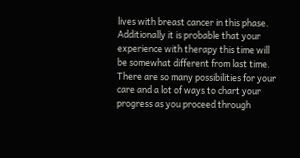lives with breast cancer in this phase. Additionally it is probable that your experience with therapy this time will be somewhat different from last time. There are so many possibilities for your care and a lot of ways to chart your progress as you proceed through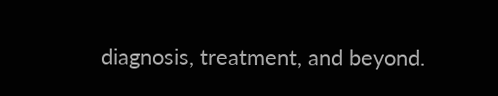diagnosis, treatment, and beyond.